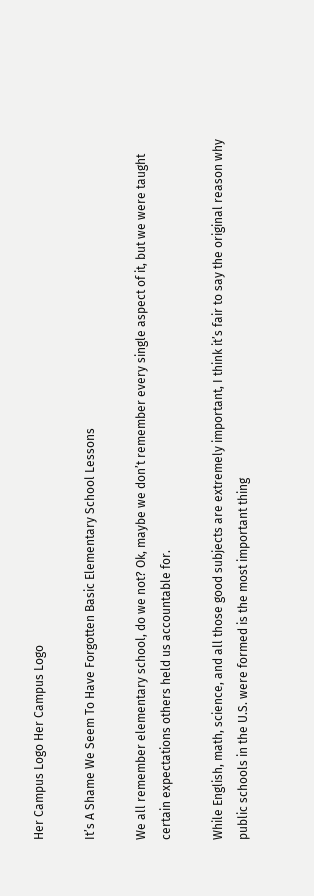Her Campus Logo Her Campus Logo

It’s A Shame We Seem To Have Forgotten Basic Elementary School Lessons

We all remember elementary school, do we not? Ok, maybe we don’t remember every single aspect of it, but we were taught certain expectations others held us accountable for.

While English, math, science, and all those good subjects are extremely important, I think it’s fair to say the original reason why public schools in the U.S. were formed is the most important thing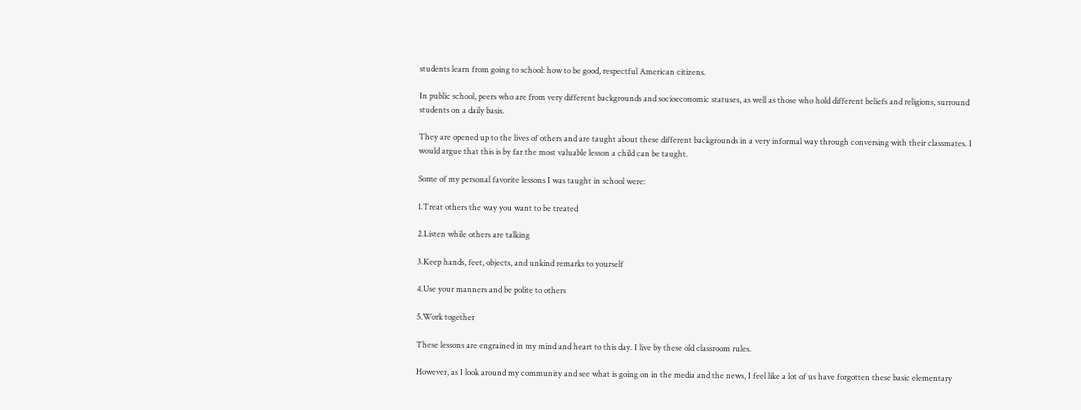students learn from going to school: how to be good, respectful American citizens.

In public school, peers who are from very different backgrounds and socioeconomic statuses, as well as those who hold different beliefs and religions, surround students on a daily basis.

They are opened up to the lives of others and are taught about these different backgrounds in a very informal way through conversing with their classmates. I would argue that this is by far the most valuable lesson a child can be taught.

Some of my personal favorite lessons I was taught in school were:

1.Treat others the way you want to be treated

2.Listen while others are talking

3.Keep hands, feet, objects, and unkind remarks to yourself

4.Use your manners and be polite to others

5.Work together

These lessons are engrained in my mind and heart to this day. I live by these old classroom rules.

However, as I look around my community and see what is going on in the media and the news, I feel like a lot of us have forgotten these basic elementary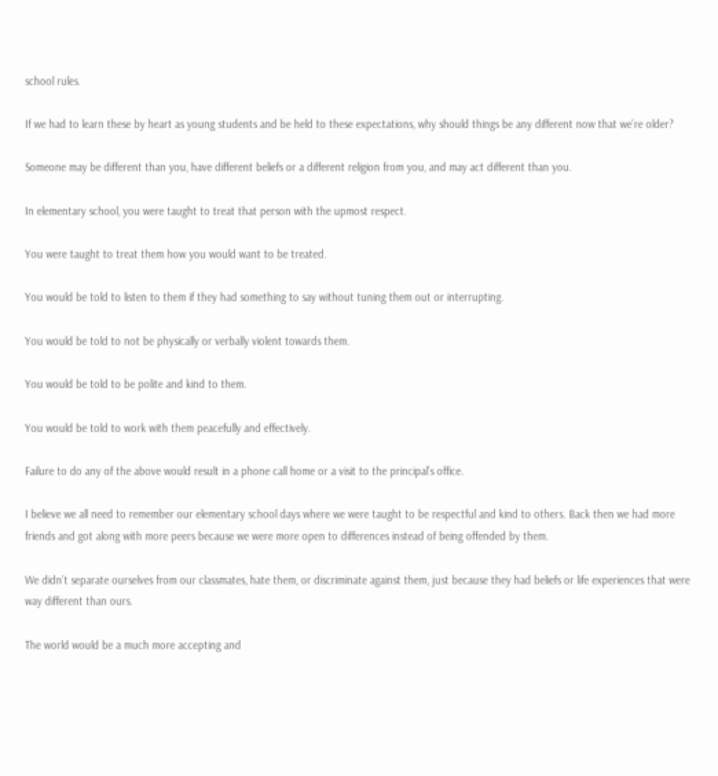school rules.

If we had to learn these by heart as young students and be held to these expectations, why should things be any different now that we’re older?

Someone may be different than you, have different beliefs or a different religion from you, and may act different than you.

In elementary school, you were taught to treat that person with the upmost respect.

You were taught to treat them how you would want to be treated.

You would be told to listen to them if they had something to say without tuning them out or interrupting.

You would be told to not be physically or verbally violent towards them.

You would be told to be polite and kind to them.

You would be told to work with them peacefully and effectively.

Failure to do any of the above would result in a phone call home or a visit to the principal’s office.

I believe we all need to remember our elementary school days where we were taught to be respectful and kind to others. Back then we had more friends and got along with more peers because we were more open to differences instead of being offended by them.

We didn’t separate ourselves from our classmates, hate them, or discriminate against them, just because they had beliefs or life experiences that were way different than ours.

The world would be a much more accepting and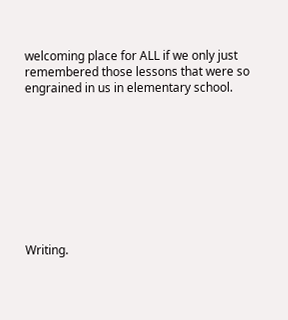welcoming place for ALL if we only just remembered those lessons that were so engrained in us in elementary school.









Writing.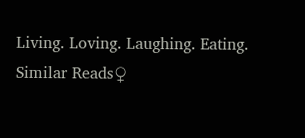Living. Loving. Laughing. Eating.
Similar Reads♀